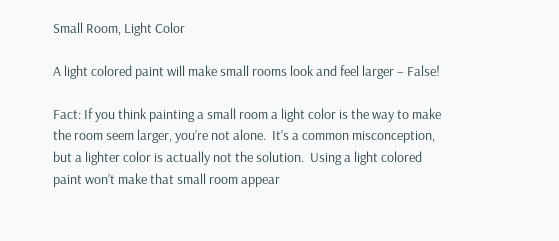Small Room, Light Color

A light colored paint will make small rooms look and feel larger – False!

Fact: If you think painting a small room a light color is the way to make the room seem larger, you’re not alone.  It’s a common misconception, but a lighter color is actually not the solution.  Using a light colored paint won’t make that small room appear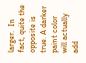larger.  In fact, quite the opposite is true. A darker paint color will actually add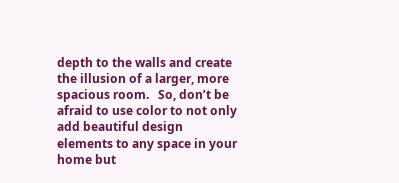depth to the walls and create the illusion of a larger, more spacious room.   So, don’t be afraid to use color to not only add beautiful design elements to any space in your home but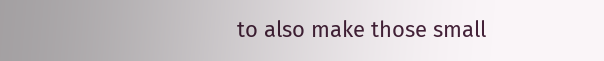to also make those small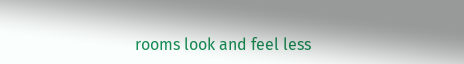rooms look and feel less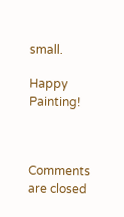small.

Happy Painting!



Comments are closed